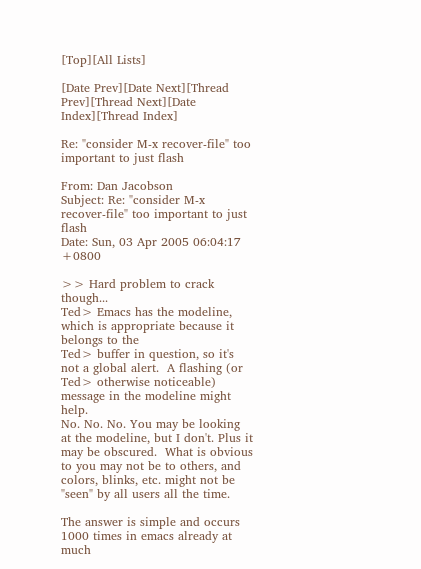[Top][All Lists]

[Date Prev][Date Next][Thread Prev][Thread Next][Date Index][Thread Index]

Re: "consider M-x recover-file" too important to just flash

From: Dan Jacobson
Subject: Re: "consider M-x recover-file" too important to just flash
Date: Sun, 03 Apr 2005 06:04:17 +0800

>> Hard problem to crack though...
Ted> Emacs has the modeline, which is appropriate because it belongs to the
Ted> buffer in question, so it's not a global alert.  A flashing (or
Ted> otherwise noticeable) message in the modeline might help.
No. No. No. You may be looking at the modeline, but I don't. Plus it
may be obscured.  What is obvious to you may not be to others, and
colors, blinks, etc. might not be "seen" by all users all the time.

The answer is simple and occurs 1000 times in emacs already at much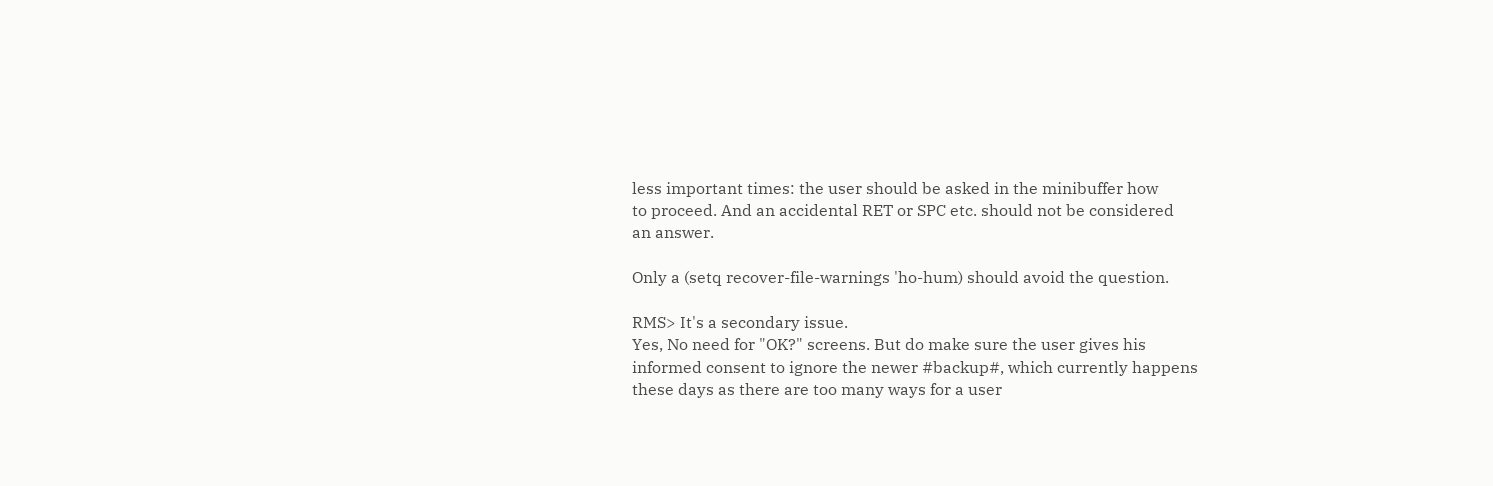less important times: the user should be asked in the minibuffer how
to proceed. And an accidental RET or SPC etc. should not be considered
an answer.

Only a (setq recover-file-warnings 'ho-hum) should avoid the question.

RMS> It's a secondary issue.
Yes, No need for "OK?" screens. But do make sure the user gives his
informed consent to ignore the newer #backup#, which currently happens
these days as there are too many ways for a user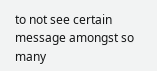to not see certain
message amongst so many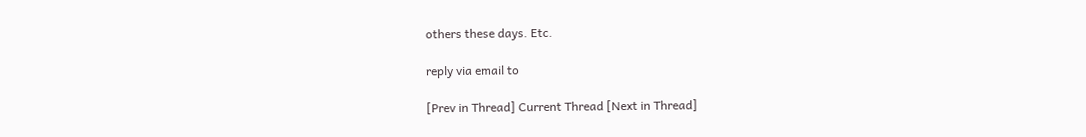others these days. Etc.

reply via email to

[Prev in Thread] Current Thread [Next in Thread]